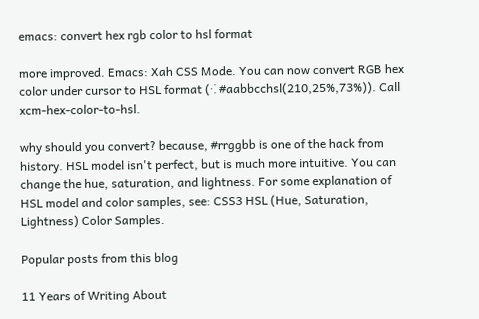emacs: convert hex rgb color to hsl format

more improved. Emacs: Xah CSS Mode. You can now convert RGB hex color under cursor to HSL format (⁖ #aabbcchsl(210,25%,73%)). Call xcm-hex-color-to-hsl.

why should you convert? because, #rrggbb is one of the hack from history. HSL model isn't perfect, but is much more intuitive. You can change the hue, saturation, and lightness. For some explanation of HSL model and color samples, see: CSS3 HSL (Hue, Saturation, Lightness) Color Samples.

Popular posts from this blog

11 Years of Writing About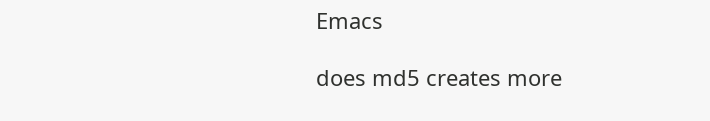Emacs

does md5 creates more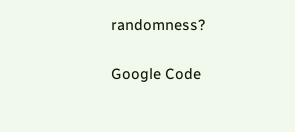randomness?

Google Code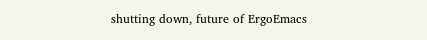shutting down, future of ErgoEmacs